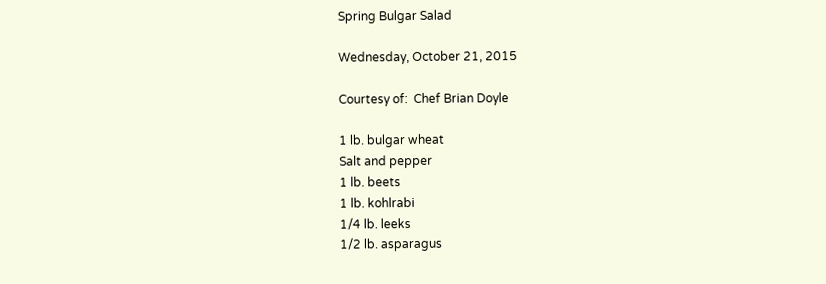Spring Bulgar Salad

Wednesday, October 21, 2015

Courtesy of:  Chef Brian Doyle

1 lb. bulgar wheat
Salt and pepper
1 lb. beets
1 lb. kohlrabi
1/4 lb. leeks
1/2 lb. asparagus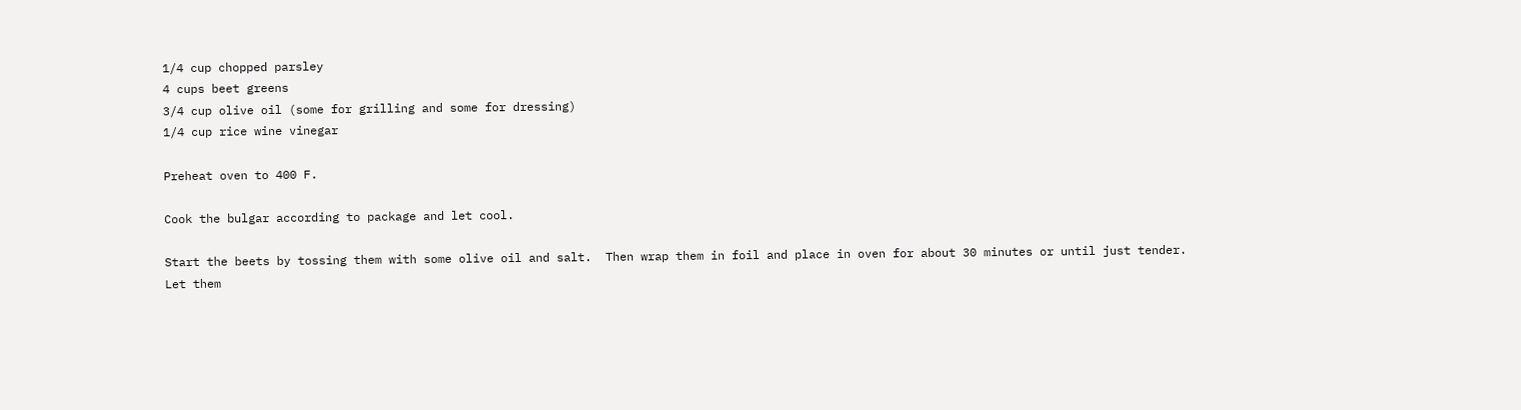1/4 cup chopped parsley
4 cups beet greens
3/4 cup olive oil (some for grilling and some for dressing)
1/4 cup rice wine vinegar

Preheat oven to 400 F.

Cook the bulgar according to package and let cool.

Start the beets by tossing them with some olive oil and salt.  Then wrap them in foil and place in oven for about 30 minutes or until just tender.  Let them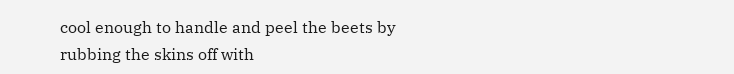cool enough to handle and peel the beets by rubbing the skins off with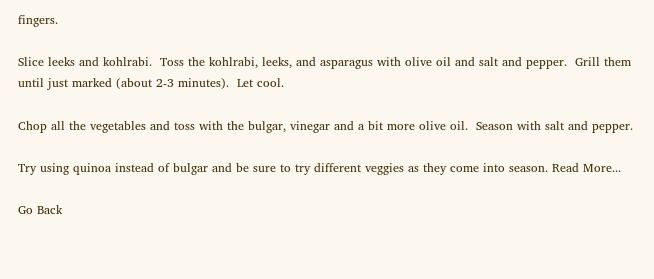fingers.

Slice leeks and kohlrabi.  Toss the kohlrabi, leeks, and asparagus with olive oil and salt and pepper.  Grill them until just marked (about 2-3 minutes).  Let cool.

Chop all the vegetables and toss with the bulgar, vinegar and a bit more olive oil.  Season with salt and pepper.

Try using quinoa instead of bulgar and be sure to try different veggies as they come into season. Read More...

Go Back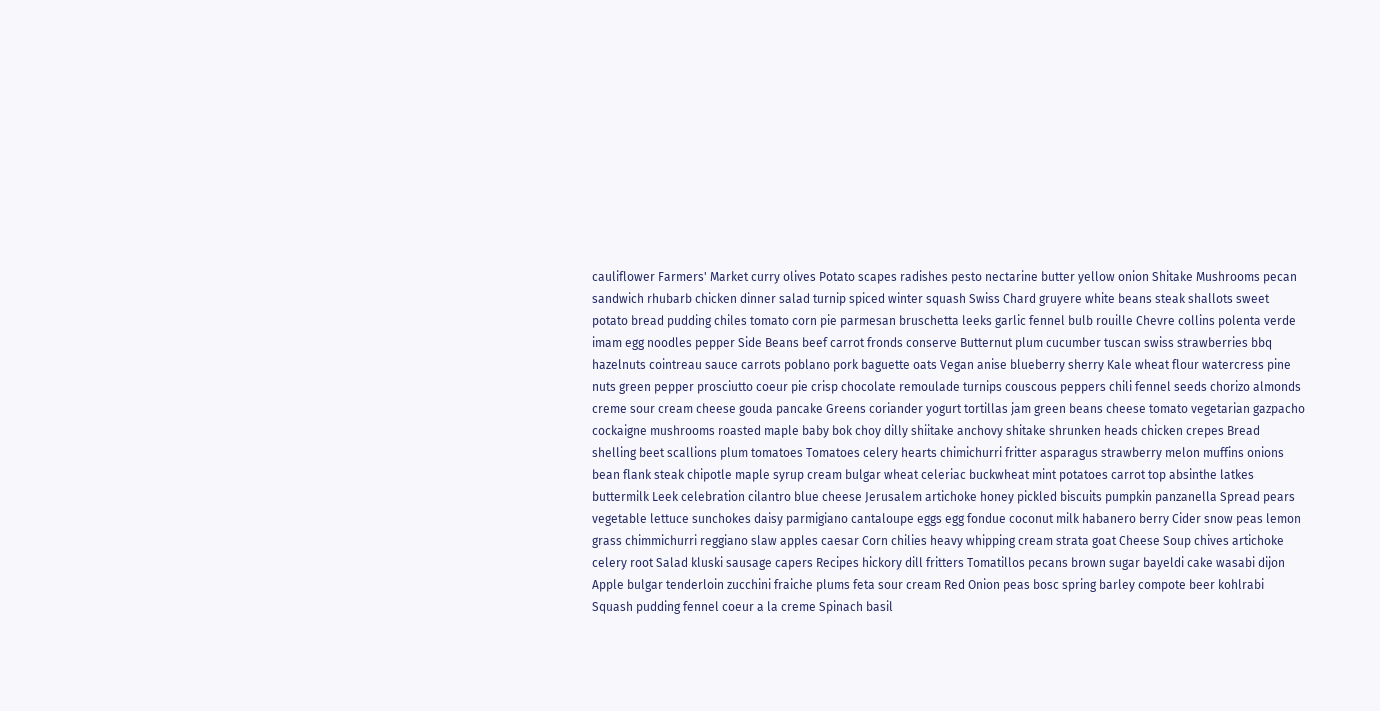cauliflower Farmers' Market curry olives Potato scapes radishes pesto nectarine butter yellow onion Shitake Mushrooms pecan sandwich rhubarb chicken dinner salad turnip spiced winter squash Swiss Chard gruyere white beans steak shallots sweet potato bread pudding chiles tomato corn pie parmesan bruschetta leeks garlic fennel bulb rouille Chevre collins polenta verde imam egg noodles pepper Side Beans beef carrot fronds conserve Butternut plum cucumber tuscan swiss strawberries bbq hazelnuts cointreau sauce carrots poblano pork baguette oats Vegan anise blueberry sherry Kale wheat flour watercress pine nuts green pepper prosciutto coeur pie crisp chocolate remoulade turnips couscous peppers chili fennel seeds chorizo almonds creme sour cream cheese gouda pancake Greens coriander yogurt tortillas jam green beans cheese tomato vegetarian gazpacho cockaigne mushrooms roasted maple baby bok choy dilly shiitake anchovy shitake shrunken heads chicken crepes Bread shelling beet scallions plum tomatoes Tomatoes celery hearts chimichurri fritter asparagus strawberry melon muffins onions bean flank steak chipotle maple syrup cream bulgar wheat celeriac buckwheat mint potatoes carrot top absinthe latkes buttermilk Leek celebration cilantro blue cheese Jerusalem artichoke honey pickled biscuits pumpkin panzanella Spread pears vegetable lettuce sunchokes daisy parmigiano cantaloupe eggs egg fondue coconut milk habanero berry Cider snow peas lemon grass chimmichurri reggiano slaw apples caesar Corn chilies heavy whipping cream strata goat Cheese Soup chives artichoke celery root Salad kluski sausage capers Recipes hickory dill fritters Tomatillos pecans brown sugar bayeldi cake wasabi dijon Apple bulgar tenderloin zucchini fraiche plums feta sour cream Red Onion peas bosc spring barley compote beer kohlrabi Squash pudding fennel coeur a la creme Spinach basil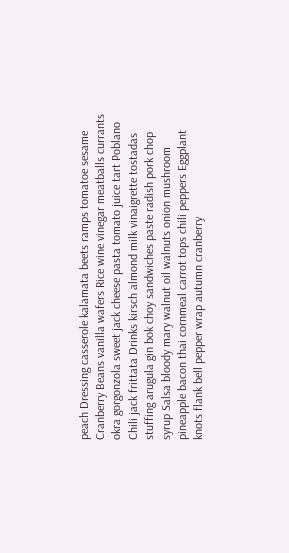peach Dressing casserole kalamata beets ramps tomatoe sesame Cranberry Beans vanilla wafers Rice wine vinegar meatballs currants okra gorgonzola sweet jack cheese pasta tomato juice tart Poblano Chili jack frittata Drinks kirsch almond milk vinaigrette tostadas stuffing arugula gin bok choy sandwiches paste radish pork chop syrup Salsa bloody mary walnut oil walnuts onion mushroom pineapple bacon thai cornmeal carrot tops chili peppers Eggplant knots flank bell pepper wrap autumn cranberry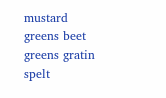mustard greens beet greens gratin spelt